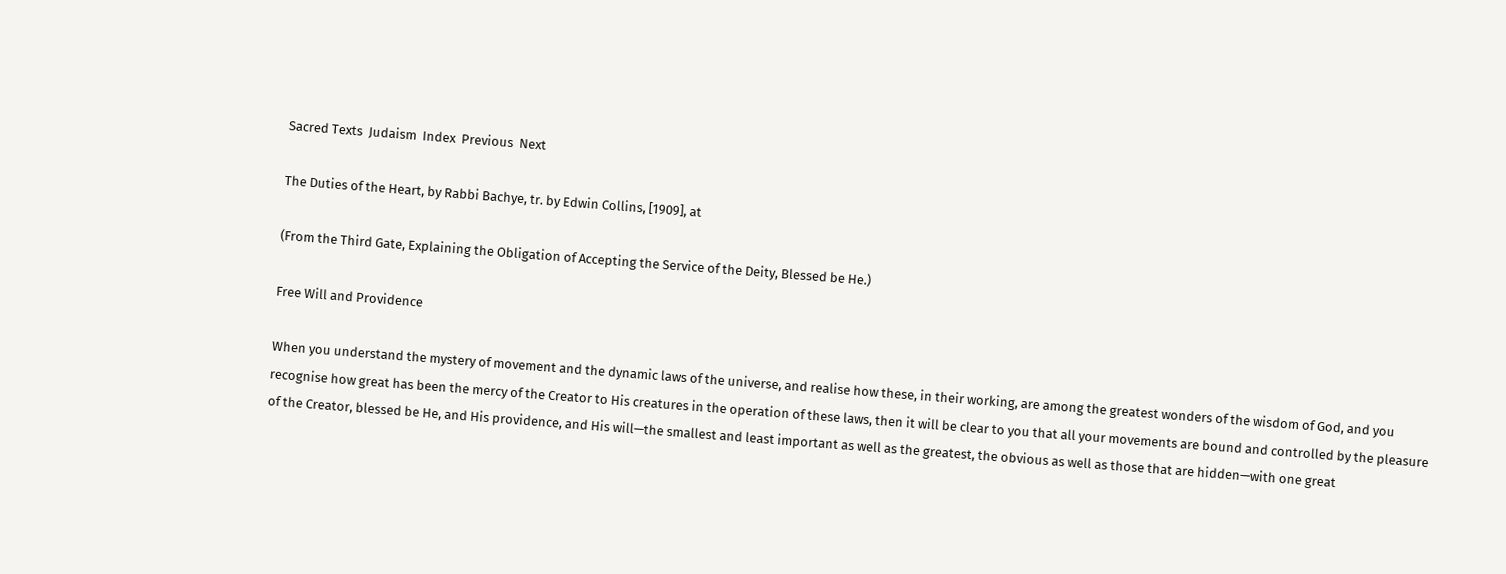Sacred Texts  Judaism  Index  Previous  Next

The Duties of the Heart, by Rabbi Bachye, tr. by Edwin Collins, [1909], at

(From the Third Gate, Explaining the Obligation of Accepting the Service of the Deity, Blessed be He.)

Free Will and Providence

When you understand the mystery of movement and the dynamic laws of the universe, and realise how these, in their working, are among the greatest wonders of the wisdom of God, and you recognise how great has been the mercy of the Creator to His creatures in the operation of these laws, then it will be clear to you that all your movements are bound and controlled by the pleasure of the Creator, blessed be He, and His providence, and His will—the smallest and least important as well as the greatest, the obvious as well as those that are hidden—with one great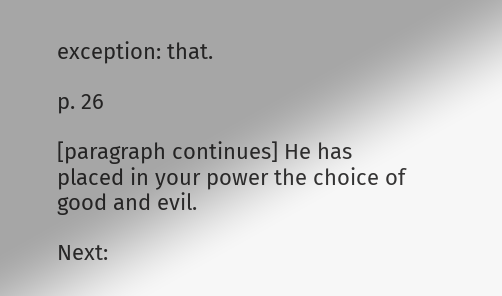exception: that.

p. 26

[paragraph continues] He has placed in your power the choice of good and evil.

Next: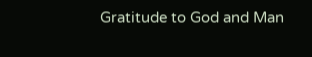Gratitude to God and Man